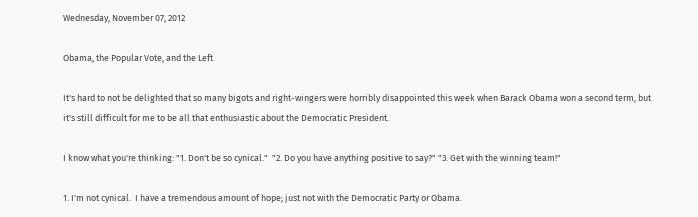Wednesday, November 07, 2012

Obama, the Popular Vote, and the Left

It's hard to not be delighted that so many bigots and right-wingers were horribly disappointed this week when Barack Obama won a second term, but it's still difficult for me to be all that enthusiastic about the Democratic President.

I know what you're thinking: "1. Don't be so cynical."  "2. Do you have anything positive to say?" "3. Get with the winning team!"

1. I'm not cynical.  I have a tremendous amount of hope; just not with the Democratic Party or Obama.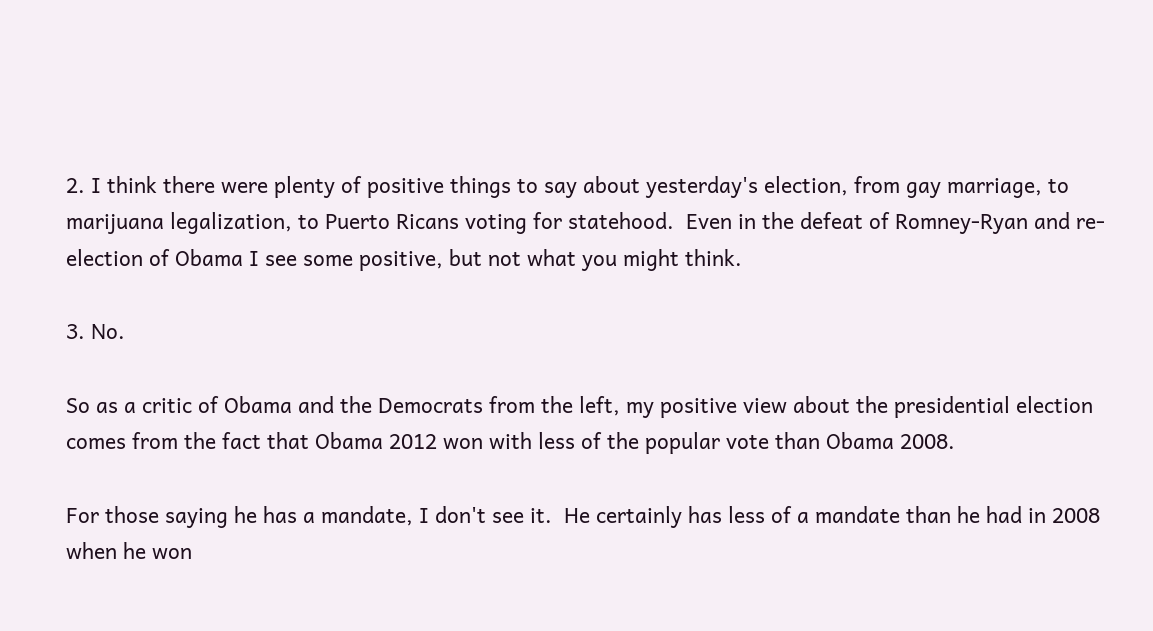2. I think there were plenty of positive things to say about yesterday's election, from gay marriage, to marijuana legalization, to Puerto Ricans voting for statehood.  Even in the defeat of Romney-Ryan and re-election of Obama I see some positive, but not what you might think.

3. No.

So as a critic of Obama and the Democrats from the left, my positive view about the presidential election comes from the fact that Obama 2012 won with less of the popular vote than Obama 2008.

For those saying he has a mandate, I don't see it.  He certainly has less of a mandate than he had in 2008 when he won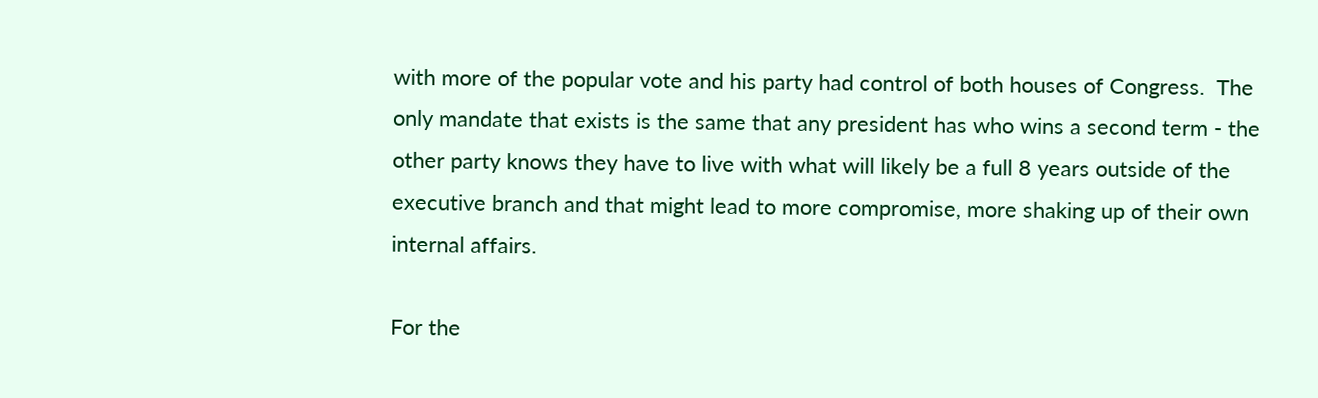with more of the popular vote and his party had control of both houses of Congress.  The only mandate that exists is the same that any president has who wins a second term - the other party knows they have to live with what will likely be a full 8 years outside of the executive branch and that might lead to more compromise, more shaking up of their own internal affairs.

For the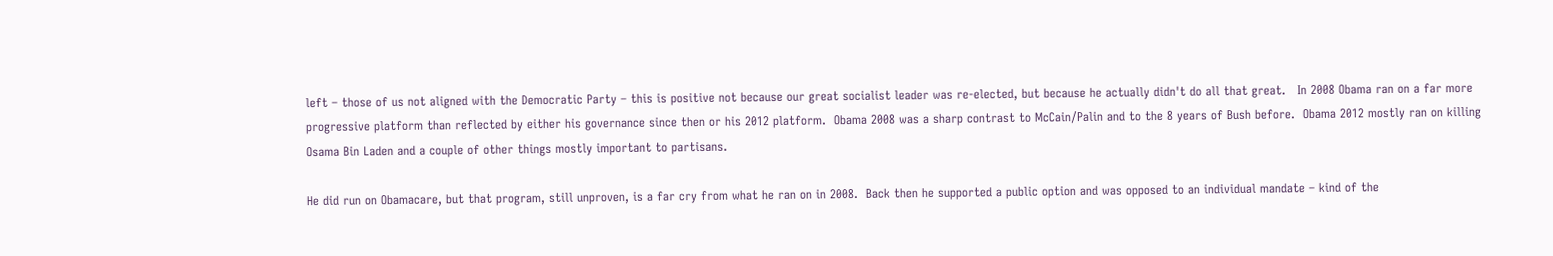left – those of us not aligned with the Democratic Party – this is positive not because our great socialist leader was re-elected, but because he actually didn't do all that great.   In 2008 Obama ran on a far more progressive platform than reflected by either his governance since then or his 2012 platform.  Obama 2008 was a sharp contrast to McCain/Palin and to the 8 years of Bush before.  Obama 2012 mostly ran on killing Osama Bin Laden and a couple of other things mostly important to partisans.

He did run on Obamacare, but that program, still unproven, is a far cry from what he ran on in 2008.  Back then he supported a public option and was opposed to an individual mandate – kind of the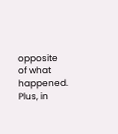opposite of what happened.  Plus, in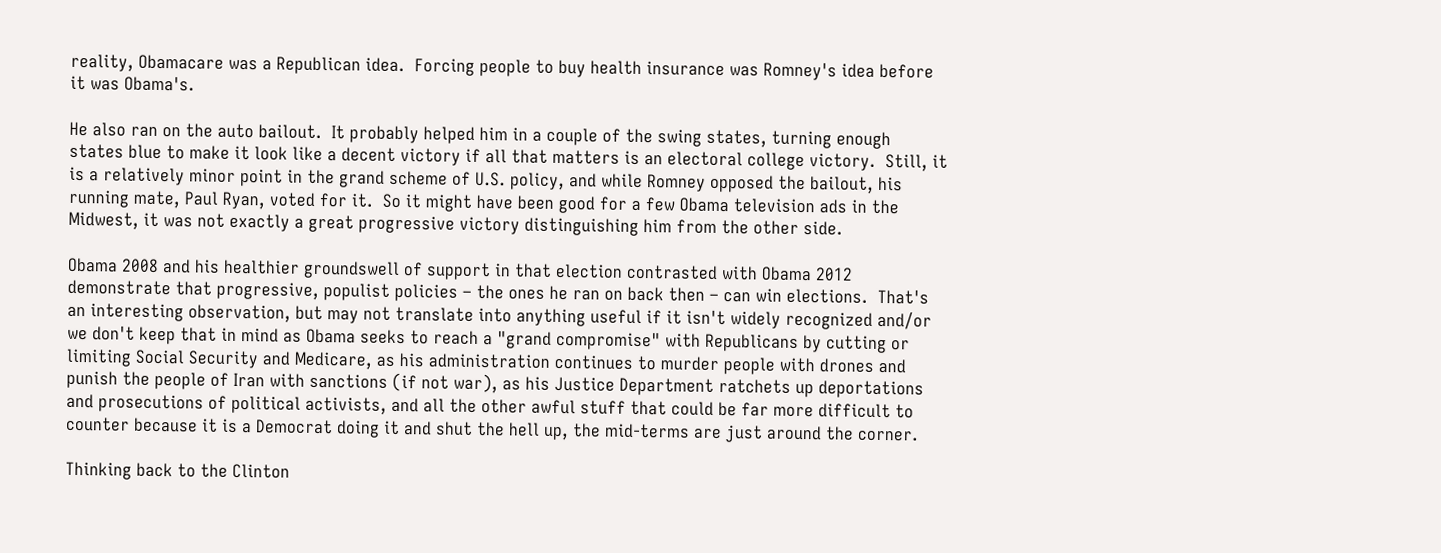reality, Obamacare was a Republican idea.  Forcing people to buy health insurance was Romney's idea before it was Obama's.

He also ran on the auto bailout.  It probably helped him in a couple of the swing states, turning enough states blue to make it look like a decent victory if all that matters is an electoral college victory.  Still, it is a relatively minor point in the grand scheme of U.S. policy, and while Romney opposed the bailout, his running mate, Paul Ryan, voted for it.  So it might have been good for a few Obama television ads in the Midwest, it was not exactly a great progressive victory distinguishing him from the other side.

Obama 2008 and his healthier groundswell of support in that election contrasted with Obama 2012 demonstrate that progressive, populist policies – the ones he ran on back then – can win elections.  That's an interesting observation, but may not translate into anything useful if it isn't widely recognized and/or we don't keep that in mind as Obama seeks to reach a "grand compromise" with Republicans by cutting or limiting Social Security and Medicare, as his administration continues to murder people with drones and punish the people of Iran with sanctions (if not war), as his Justice Department ratchets up deportations and prosecutions of political activists, and all the other awful stuff that could be far more difficult to counter because it is a Democrat doing it and shut the hell up, the mid-terms are just around the corner.

Thinking back to the Clinton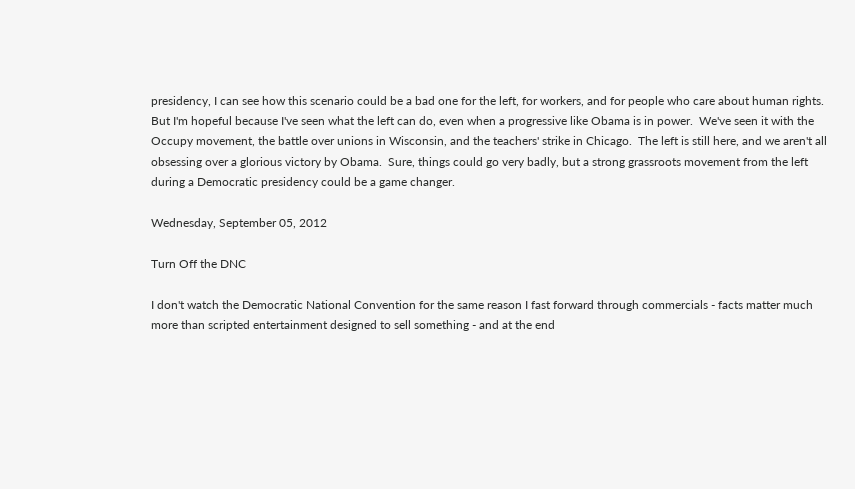presidency, I can see how this scenario could be a bad one for the left, for workers, and for people who care about human rights.  But I'm hopeful because I've seen what the left can do, even when a progressive like Obama is in power.  We've seen it with the Occupy movement, the battle over unions in Wisconsin, and the teachers' strike in Chicago.  The left is still here, and we aren't all obsessing over a glorious victory by Obama.  Sure, things could go very badly, but a strong grassroots movement from the left during a Democratic presidency could be a game changer.

Wednesday, September 05, 2012

Turn Off the DNC

I don't watch the Democratic National Convention for the same reason I fast forward through commercials - facts matter much more than scripted entertainment designed to sell something - and at the end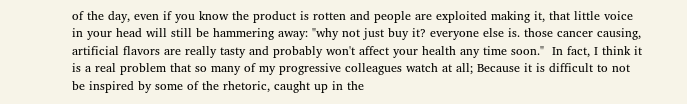of the day, even if you know the product is rotten and people are exploited making it, that little voice in your head will still be hammering away: "why not just buy it? everyone else is. those cancer causing, artificial flavors are really tasty and probably won't affect your health any time soon."  In fact, I think it is a real problem that so many of my progressive colleagues watch at all; Because it is difficult to not be inspired by some of the rhetoric, caught up in the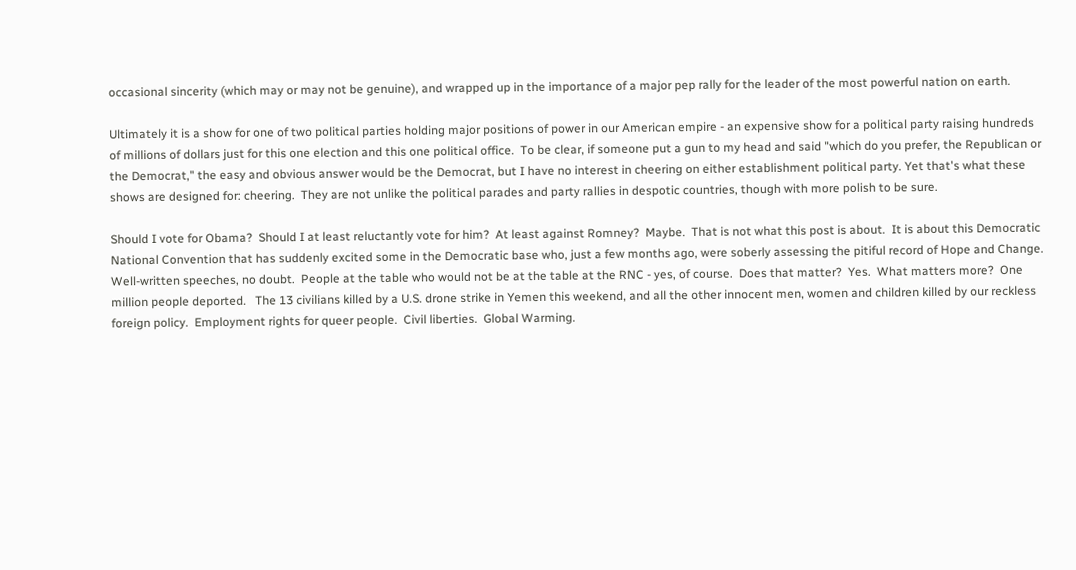occasional sincerity (which may or may not be genuine), and wrapped up in the importance of a major pep rally for the leader of the most powerful nation on earth.

Ultimately it is a show for one of two political parties holding major positions of power in our American empire - an expensive show for a political party raising hundreds of millions of dollars just for this one election and this one political office.  To be clear, if someone put a gun to my head and said "which do you prefer, the Republican or the Democrat," the easy and obvious answer would be the Democrat, but I have no interest in cheering on either establishment political party. Yet that's what these shows are designed for: cheering.  They are not unlike the political parades and party rallies in despotic countries, though with more polish to be sure.

Should I vote for Obama?  Should I at least reluctantly vote for him?  At least against Romney?  Maybe.  That is not what this post is about.  It is about this Democratic National Convention that has suddenly excited some in the Democratic base who, just a few months ago, were soberly assessing the pitiful record of Hope and Change.  Well-written speeches, no doubt.  People at the table who would not be at the table at the RNC - yes, of course.  Does that matter?  Yes.  What matters more?  One million people deported.   The 13 civilians killed by a U.S. drone strike in Yemen this weekend, and all the other innocent men, women and children killed by our reckless foreign policy.  Employment rights for queer people.  Civil liberties.  Global Warming.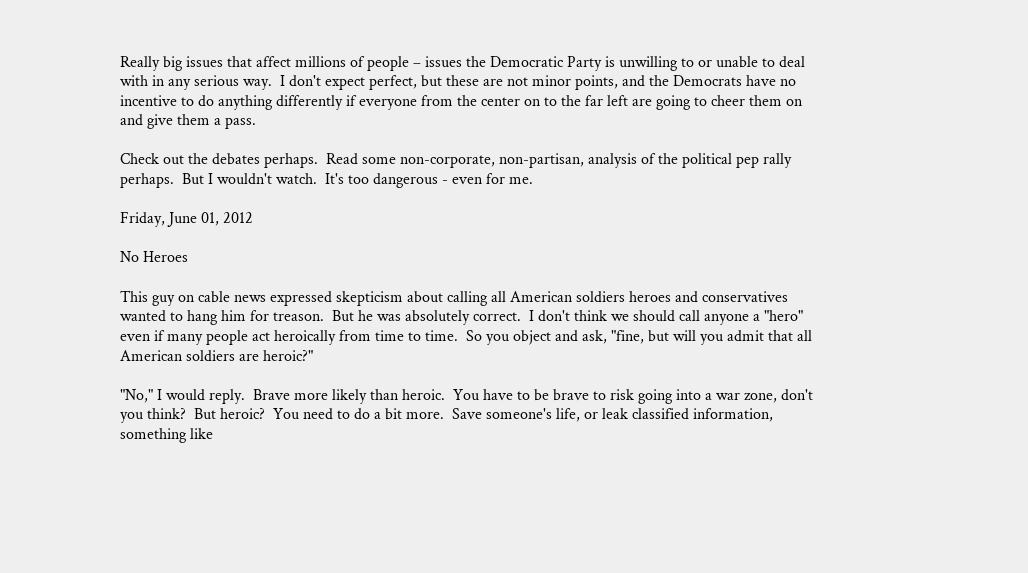Really big issues that affect millions of people – issues the Democratic Party is unwilling to or unable to deal with in any serious way.  I don't expect perfect, but these are not minor points, and the Democrats have no incentive to do anything differently if everyone from the center on to the far left are going to cheer them on and give them a pass.

Check out the debates perhaps.  Read some non-corporate, non-partisan, analysis of the political pep rally perhaps.  But I wouldn't watch.  It's too dangerous - even for me.

Friday, June 01, 2012

No Heroes

This guy on cable news expressed skepticism about calling all American soldiers heroes and conservatives wanted to hang him for treason.  But he was absolutely correct.  I don't think we should call anyone a "hero" even if many people act heroically from time to time.  So you object and ask, "fine, but will you admit that all American soldiers are heroic?"

"No," I would reply.  Brave more likely than heroic.  You have to be brave to risk going into a war zone, don't you think?  But heroic?  You need to do a bit more.  Save someone's life, or leak classified information, something like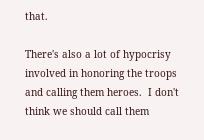that.

There's also a lot of hypocrisy involved in honoring the troops and calling them heroes.  I don't think we should call them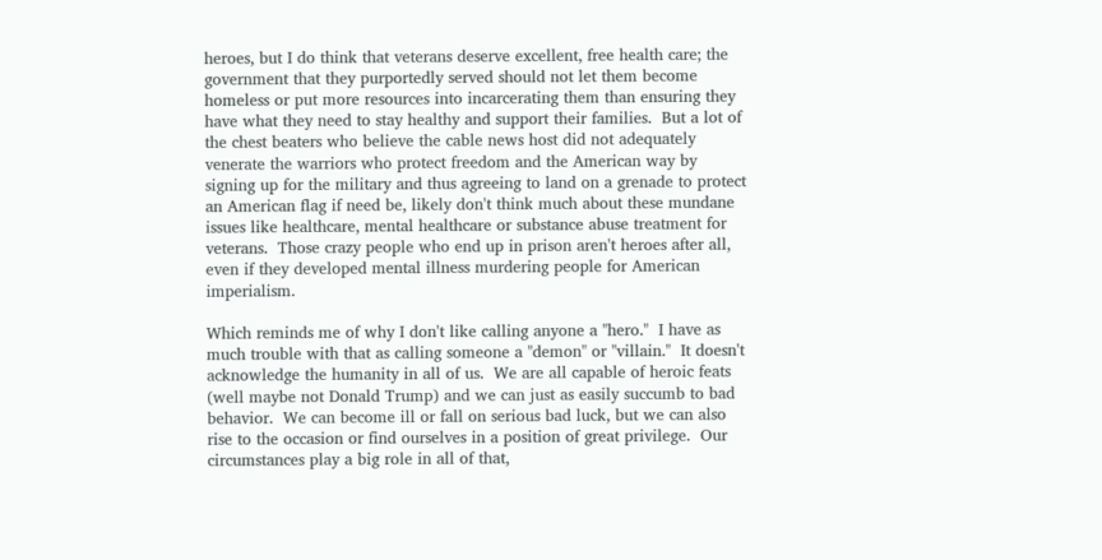heroes, but I do think that veterans deserve excellent, free health care; the government that they purportedly served should not let them become homeless or put more resources into incarcerating them than ensuring they have what they need to stay healthy and support their families.  But a lot of the chest beaters who believe the cable news host did not adequately venerate the warriors who protect freedom and the American way by signing up for the military and thus agreeing to land on a grenade to protect an American flag if need be, likely don't think much about these mundane issues like healthcare, mental healthcare or substance abuse treatment for veterans.  Those crazy people who end up in prison aren't heroes after all, even if they developed mental illness murdering people for American imperialism.

Which reminds me of why I don't like calling anyone a "hero."  I have as much trouble with that as calling someone a "demon" or "villain."  It doesn't acknowledge the humanity in all of us.  We are all capable of heroic feats (well maybe not Donald Trump) and we can just as easily succumb to bad behavior.  We can become ill or fall on serious bad luck, but we can also rise to the occasion or find ourselves in a position of great privilege.  Our circumstances play a big role in all of that,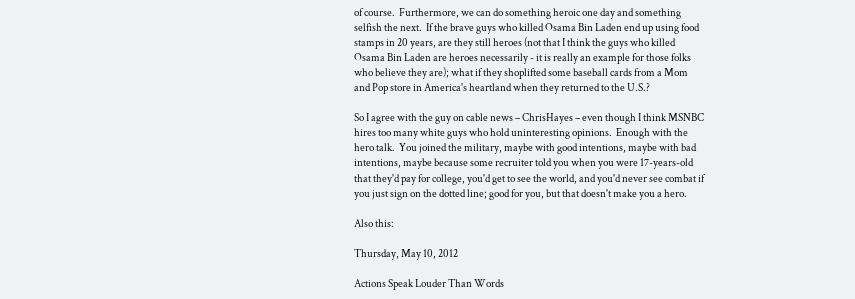of course.  Furthermore, we can do something heroic one day and something selfish the next.  If the brave guys who killed Osama Bin Laden end up using food stamps in 20 years, are they still heroes (not that I think the guys who killed Osama Bin Laden are heroes necessarily - it is really an example for those folks who believe they are); what if they shoplifted some baseball cards from a Mom and Pop store in America's heartland when they returned to the U.S.?

So I agree with the guy on cable news – ChrisHayes – even though I think MSNBC hires too many white guys who hold uninteresting opinions.  Enough with the hero talk.  You joined the military, maybe with good intentions, maybe with bad intentions, maybe because some recruiter told you when you were 17-years-old that they'd pay for college, you'd get to see the world, and you'd never see combat if you just sign on the dotted line; good for you, but that doesn't make you a hero.

Also this:

Thursday, May 10, 2012

Actions Speak Louder Than Words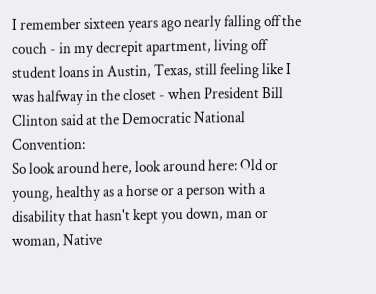I remember sixteen years ago nearly falling off the couch - in my decrepit apartment, living off student loans in Austin, Texas, still feeling like I was halfway in the closet - when President Bill Clinton said at the Democratic National Convention:
So look around here, look around here: Old or young, healthy as a horse or a person with a disability that hasn't kept you down, man or woman, Native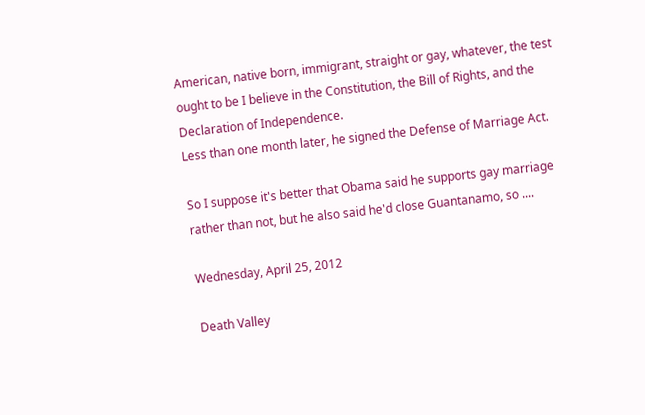American, native born, immigrant, straight or gay, whatever, the test ought to be I believe in the Constitution, the Bill of Rights, and the Declaration of Independence.
Less than one month later, he signed the Defense of Marriage Act.

So I suppose it's better that Obama said he supports gay marriage rather than not, but he also said he'd close Guantanamo, so ....

Wednesday, April 25, 2012

Death Valley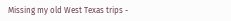Missing my old West Texas trips -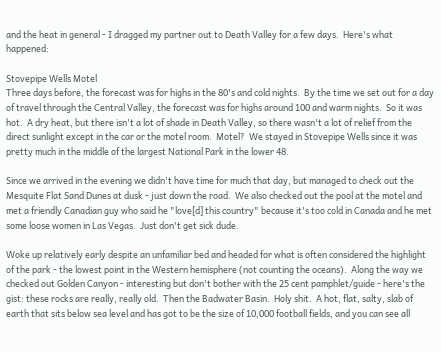and the heat in general - I dragged my partner out to Death Valley for a few days.  Here's what happened:

Stovepipe Wells Motel
Three days before, the forecast was for highs in the 80's and cold nights.  By the time we set out for a day of travel through the Central Valley, the forecast was for highs around 100 and warm nights.  So it was hot.  A dry heat, but there isn't a lot of shade in Death Valley, so there wasn't a lot of relief from the direct sunlight except in the car or the motel room.  Motel?  We stayed in Stovepipe Wells since it was pretty much in the middle of the largest National Park in the lower 48.

Since we arrived in the evening we didn't have time for much that day, but managed to check out the Mesquite Flat Sand Dunes at dusk - just down the road.  We also checked out the pool at the motel and met a friendly Canadian guy who said he "love[d] this country" because it's too cold in Canada and he met some loose women in Las Vegas.  Just don't get sick dude.

Woke up relatively early despite an unfamiliar bed and headed for what is often considered the highlight of the park - the lowest point in the Western hemisphere (not counting the oceans).  Along the way we checked out Golden Canyon - interesting but don't bother with the 25 cent pamphlet/guide - here's the gist: these rocks are really, really old.  Then the Badwater Basin.  Holy shit.  A hot, flat, salty, slab of earth that sits below sea level and has got to be the size of 10,000 football fields, and you can see all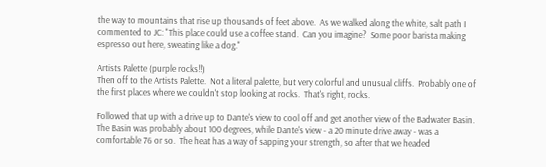the way to mountains that rise up thousands of feet above.  As we walked along the white, salt path I commented to JC: "This place could use a coffee stand.  Can you imagine?  Some poor barista making espresso out here, sweating like a dog."

Artists Palette (purple rocks!!)
Then off to the Artists Palette.  Not a literal palette, but very colorful and unusual cliffs.  Probably one of the first places where we couldn't stop looking at rocks.  That's right, rocks.

Followed that up with a drive up to Dante's view to cool off and get another view of the Badwater Basin.  The Basin was probably about 100 degrees, while Dante's view - a 20 minute drive away - was a comfortable 76 or so.  The heat has a way of sapping your strength, so after that we headed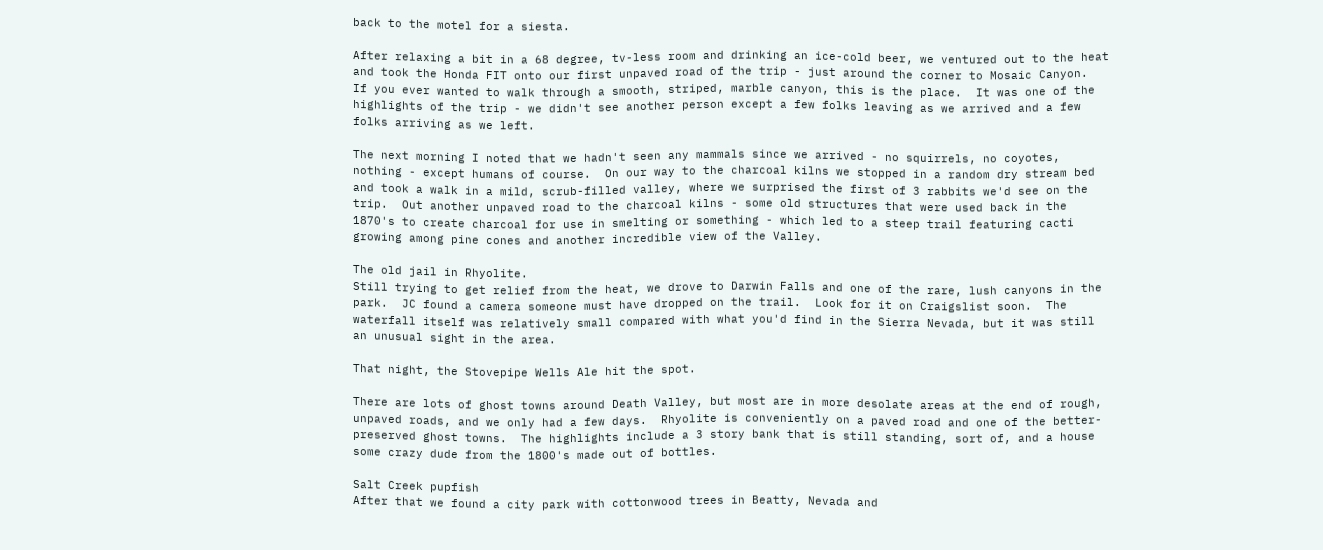back to the motel for a siesta.

After relaxing a bit in a 68 degree, tv-less room and drinking an ice-cold beer, we ventured out to the heat and took the Honda FIT onto our first unpaved road of the trip - just around the corner to Mosaic Canyon.  If you ever wanted to walk through a smooth, striped, marble canyon, this is the place.  It was one of the highlights of the trip - we didn't see another person except a few folks leaving as we arrived and a few folks arriving as we left.

The next morning I noted that we hadn't seen any mammals since we arrived - no squirrels, no coyotes, nothing - except humans of course.  On our way to the charcoal kilns we stopped in a random dry stream bed and took a walk in a mild, scrub-filled valley, where we surprised the first of 3 rabbits we'd see on the trip.  Out another unpaved road to the charcoal kilns - some old structures that were used back in the 1870's to create charcoal for use in smelting or something - which led to a steep trail featuring cacti growing among pine cones and another incredible view of the Valley.

The old jail in Rhyolite.
Still trying to get relief from the heat, we drove to Darwin Falls and one of the rare, lush canyons in the park.  JC found a camera someone must have dropped on the trail.  Look for it on Craigslist soon.  The waterfall itself was relatively small compared with what you'd find in the Sierra Nevada, but it was still an unusual sight in the area.

That night, the Stovepipe Wells Ale hit the spot.

There are lots of ghost towns around Death Valley, but most are in more desolate areas at the end of rough, unpaved roads, and we only had a few days.  Rhyolite is conveniently on a paved road and one of the better-preserved ghost towns.  The highlights include a 3 story bank that is still standing, sort of, and a house some crazy dude from the 1800's made out of bottles.

Salt Creek pupfish
After that we found a city park with cottonwood trees in Beatty, Nevada and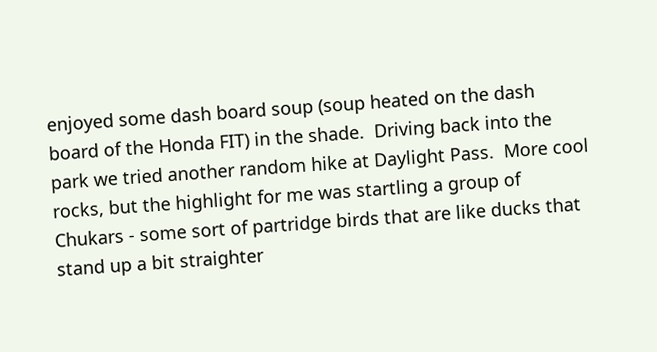enjoyed some dash board soup (soup heated on the dash board of the Honda FIT) in the shade.  Driving back into the park we tried another random hike at Daylight Pass.  More cool rocks, but the highlight for me was startling a group of Chukars - some sort of partridge birds that are like ducks that stand up a bit straighter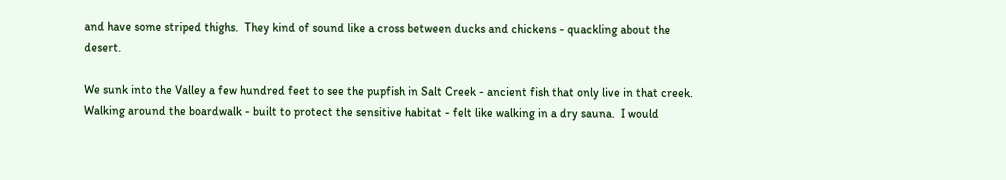and have some striped thighs.  They kind of sound like a cross between ducks and chickens - quackling about the desert.

We sunk into the Valley a few hundred feet to see the pupfish in Salt Creek - ancient fish that only live in that creek.  Walking around the boardwalk - built to protect the sensitive habitat - felt like walking in a dry sauna.  I would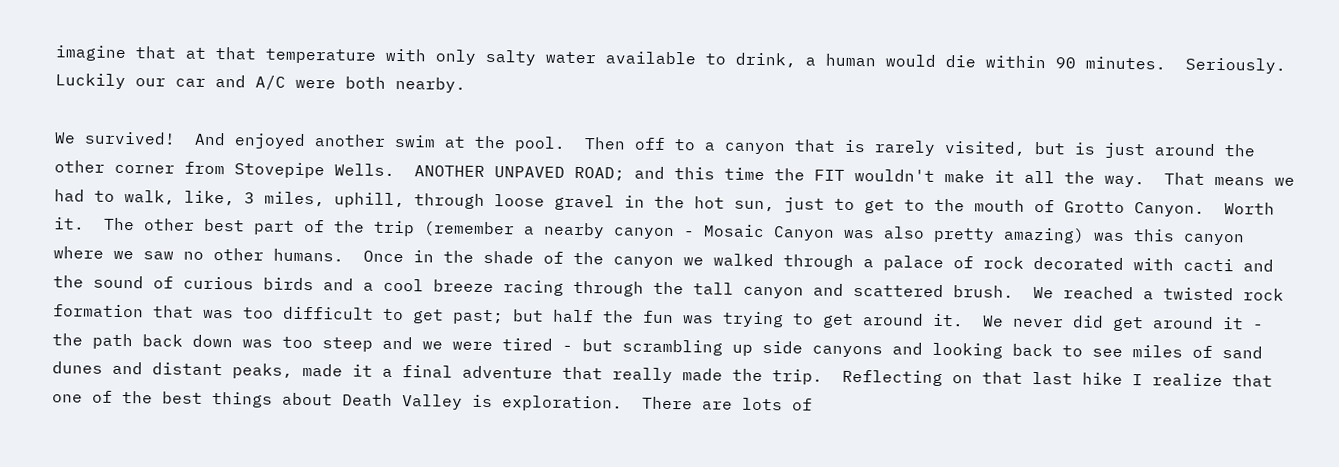imagine that at that temperature with only salty water available to drink, a human would die within 90 minutes.  Seriously.  Luckily our car and A/C were both nearby.

We survived!  And enjoyed another swim at the pool.  Then off to a canyon that is rarely visited, but is just around the other corner from Stovepipe Wells.  ANOTHER UNPAVED ROAD; and this time the FIT wouldn't make it all the way.  That means we had to walk, like, 3 miles, uphill, through loose gravel in the hot sun, just to get to the mouth of Grotto Canyon.  Worth it.  The other best part of the trip (remember a nearby canyon - Mosaic Canyon was also pretty amazing) was this canyon where we saw no other humans.  Once in the shade of the canyon we walked through a palace of rock decorated with cacti and the sound of curious birds and a cool breeze racing through the tall canyon and scattered brush.  We reached a twisted rock formation that was too difficult to get past; but half the fun was trying to get around it.  We never did get around it - the path back down was too steep and we were tired - but scrambling up side canyons and looking back to see miles of sand dunes and distant peaks, made it a final adventure that really made the trip.  Reflecting on that last hike I realize that one of the best things about Death Valley is exploration.  There are lots of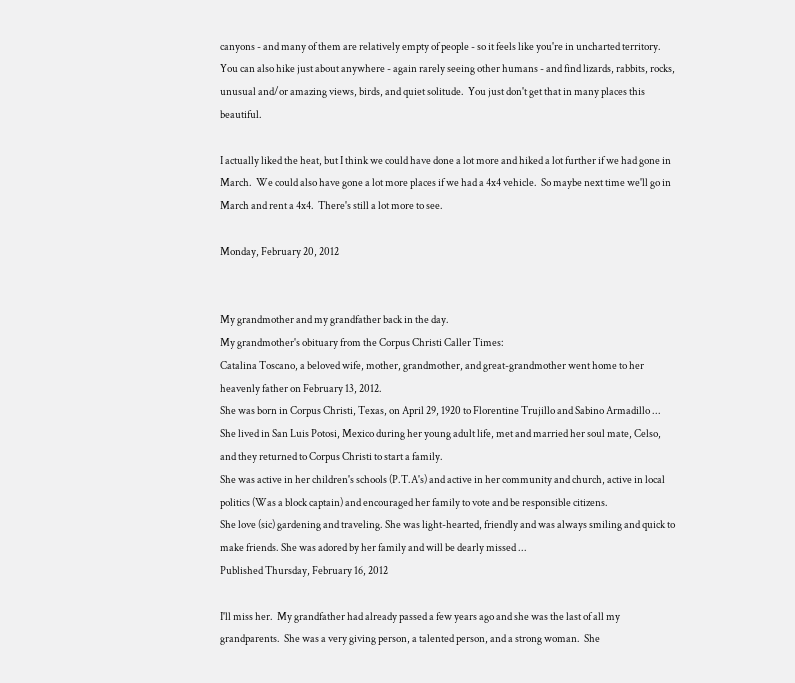canyons - and many of them are relatively empty of people - so it feels like you're in uncharted territory.  You can also hike just about anywhere - again rarely seeing other humans - and find lizards, rabbits, rocks, unusual and/or amazing views, birds, and quiet solitude.  You just don't get that in many places this beautiful.

I actually liked the heat, but I think we could have done a lot more and hiked a lot further if we had gone in March.  We could also have gone a lot more places if we had a 4x4 vehicle.  So maybe next time we'll go in March and rent a 4x4.  There's still a lot more to see.

Monday, February 20, 2012


My grandmother and my grandfather back in the day.
My grandmother's obituary from the Corpus Christi Caller Times:
Catalina Toscano, a beloved wife, mother, grandmother, and great-grandmother went home to her heavenly father on February 13, 2012.
She was born in Corpus Christi, Texas, on April 29, 1920 to Florentine Trujillo and Sabino Armadillo ...
She lived in San Luis Potosi, Mexico during her young adult life, met and married her soul mate, Celso, and they returned to Corpus Christi to start a family.
She was active in her children's schools (P.T.A's) and active in her community and church, active in local politics (Was a block captain) and encouraged her family to vote and be responsible citizens.
She love (sic) gardening and traveling. She was light-hearted, friendly and was always smiling and quick to make friends. She was adored by her family and will be dearly missed ...
Published Thursday, February 16, 2012

I'll miss her.  My grandfather had already passed a few years ago and she was the last of all my grandparents.  She was a very giving person, a talented person, and a strong woman.  She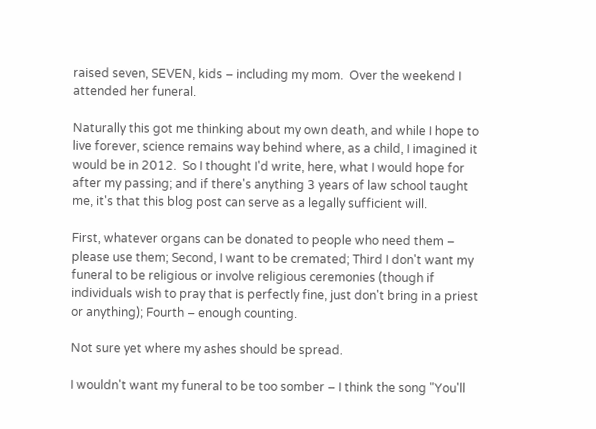raised seven, SEVEN, kids – including my mom.  Over the weekend I attended her funeral.

Naturally this got me thinking about my own death, and while I hope to live forever, science remains way behind where, as a child, I imagined it would be in 2012.  So I thought I'd write, here, what I would hope for after my passing; and if there's anything 3 years of law school taught me, it's that this blog post can serve as a legally sufficient will.

First, whatever organs can be donated to people who need them – please use them; Second, I want to be cremated; Third I don't want my funeral to be religious or involve religious ceremonies (though if individuals wish to pray that is perfectly fine, just don't bring in a priest or anything); Fourth – enough counting.

Not sure yet where my ashes should be spread.

I wouldn't want my funeral to be too somber – I think the song "You'll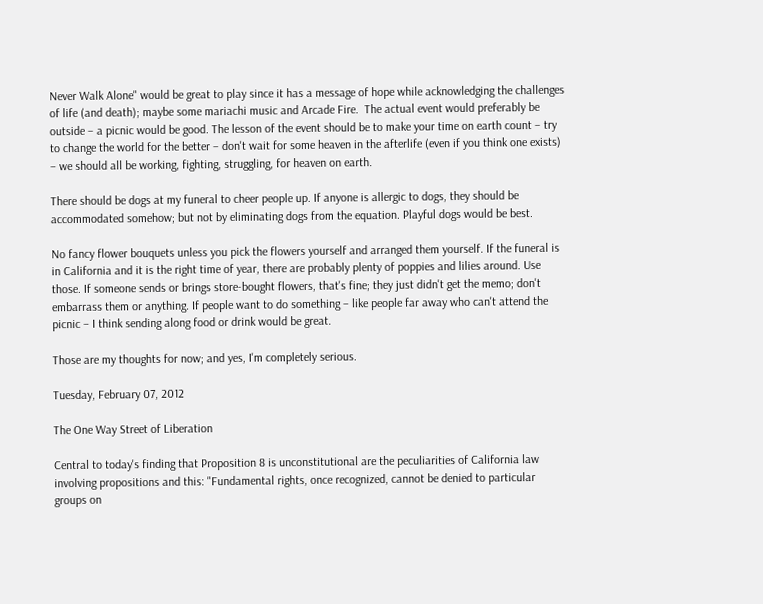Never Walk Alone" would be great to play since it has a message of hope while acknowledging the challenges of life (and death); maybe some mariachi music and Arcade Fire.  The actual event would preferably be outside – a picnic would be good. The lesson of the event should be to make your time on earth count – try to change the world for the better – don't wait for some heaven in the afterlife (even if you think one exists) – we should all be working, fighting, struggling, for heaven on earth.

There should be dogs at my funeral to cheer people up. If anyone is allergic to dogs, they should be accommodated somehow; but not by eliminating dogs from the equation. Playful dogs would be best.

No fancy flower bouquets unless you pick the flowers yourself and arranged them yourself. If the funeral is in California and it is the right time of year, there are probably plenty of poppies and lilies around. Use those. If someone sends or brings store-bought flowers, that's fine; they just didn't get the memo; don't embarrass them or anything. If people want to do something – like people far away who can't attend the picnic – I think sending along food or drink would be great.

Those are my thoughts for now; and yes, I'm completely serious.

Tuesday, February 07, 2012

The One Way Street of Liberation

Central to today's finding that Proposition 8 is unconstitutional are the peculiarities of California law involving propositions and this: "Fundamental rights, once recognized, cannot be denied to particular groups on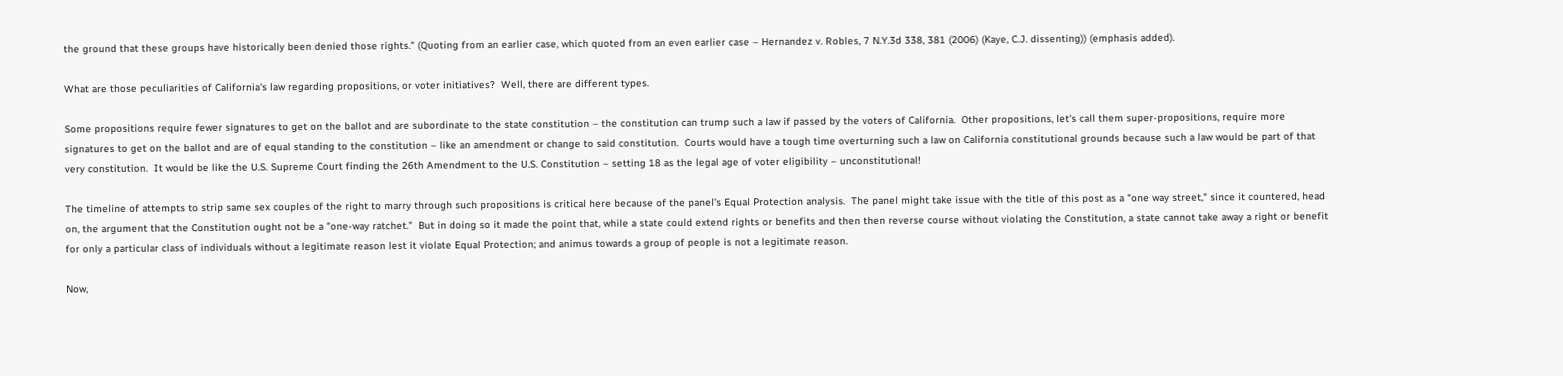the ground that these groups have historically been denied those rights." (Quoting from an earlier case, which quoted from an even earlier case – Hernandez v. Robles, 7 N.Y.3d 338, 381 (2006) (Kaye, C.J. dissenting)) (emphasis added).

What are those peculiarities of California's law regarding propositions, or voter initiatives?  Well, there are different types.

Some propositions require fewer signatures to get on the ballot and are subordinate to the state constitution – the constitution can trump such a law if passed by the voters of California.  Other propositions, let's call them super-propositions, require more signatures to get on the ballot and are of equal standing to the constitution – like an amendment or change to said constitution.  Courts would have a tough time overturning such a law on California constitutional grounds because such a law would be part of that very constitution.  It would be like the U.S. Supreme Court finding the 26th Amendment to the U.S. Constitution – setting 18 as the legal age of voter eligibility – unconstitutional!

The timeline of attempts to strip same sex couples of the right to marry through such propositions is critical here because of the panel's Equal Protection analysis.  The panel might take issue with the title of this post as a "one way street," since it countered, head on, the argument that the Constitution ought not be a "one-way ratchet."  But in doing so it made the point that, while a state could extend rights or benefits and then then reverse course without violating the Constitution, a state cannot take away a right or benefit for only a particular class of individuals without a legitimate reason lest it violate Equal Protection; and animus towards a group of people is not a legitimate reason.

Now,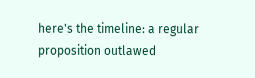here's the timeline: a regular proposition outlawed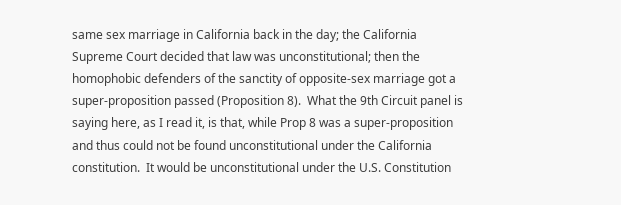same sex marriage in California back in the day; the California Supreme Court decided that law was unconstitutional; then the homophobic defenders of the sanctity of opposite-sex marriage got a super-proposition passed (Proposition 8).  What the 9th Circuit panel is saying here, as I read it, is that, while Prop 8 was a super-proposition and thus could not be found unconstitutional under the California constitution.  It would be unconstitutional under the U.S. Constitution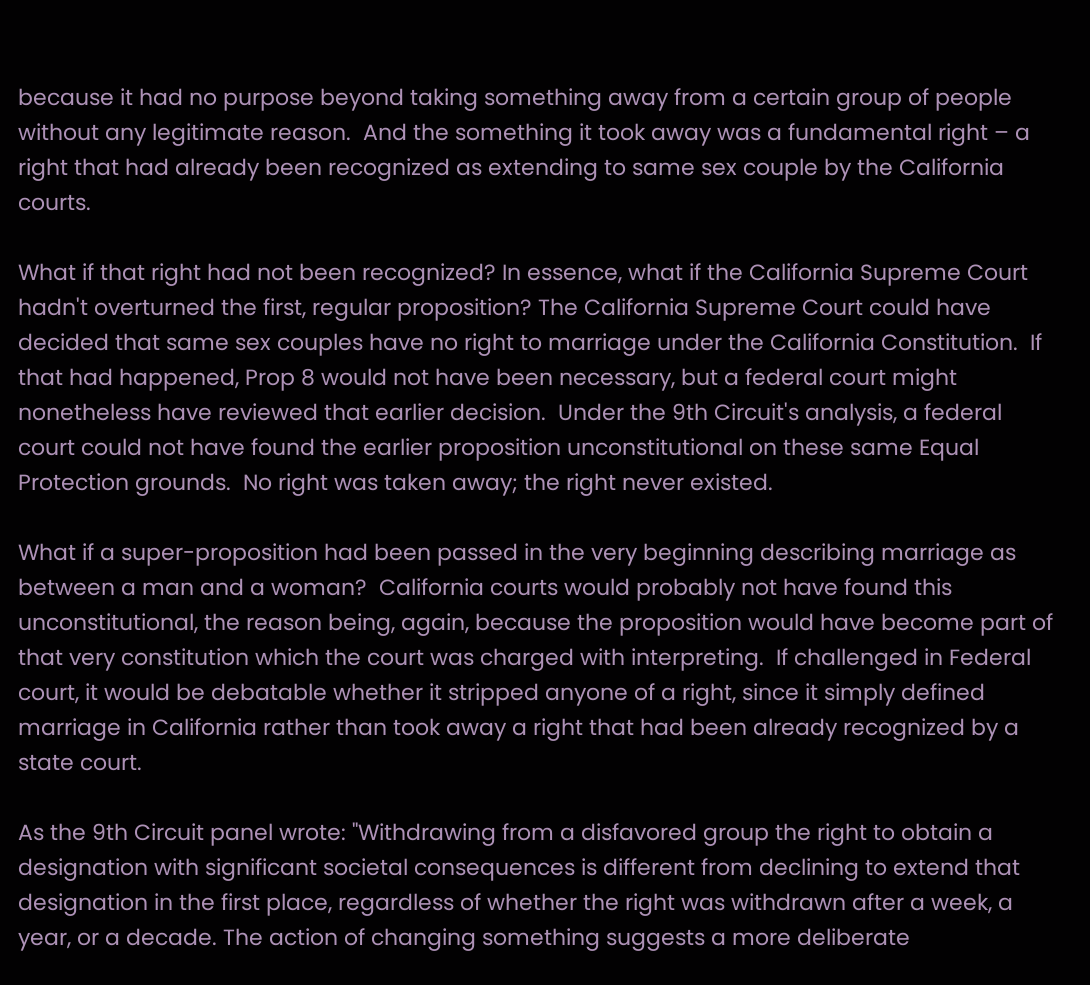because it had no purpose beyond taking something away from a certain group of people without any legitimate reason.  And the something it took away was a fundamental right – a right that had already been recognized as extending to same sex couple by the California courts.

What if that right had not been recognized? In essence, what if the California Supreme Court hadn't overturned the first, regular proposition? The California Supreme Court could have decided that same sex couples have no right to marriage under the California Constitution.  If that had happened, Prop 8 would not have been necessary, but a federal court might nonetheless have reviewed that earlier decision.  Under the 9th Circuit's analysis, a federal court could not have found the earlier proposition unconstitutional on these same Equal Protection grounds.  No right was taken away; the right never existed.

What if a super-proposition had been passed in the very beginning describing marriage as between a man and a woman?  California courts would probably not have found this unconstitutional, the reason being, again, because the proposition would have become part of that very constitution which the court was charged with interpreting.  If challenged in Federal court, it would be debatable whether it stripped anyone of a right, since it simply defined marriage in California rather than took away a right that had been already recognized by a state court.

As the 9th Circuit panel wrote: "Withdrawing from a disfavored group the right to obtain a designation with significant societal consequences is different from declining to extend that designation in the first place, regardless of whether the right was withdrawn after a week, a year, or a decade. The action of changing something suggests a more deliberate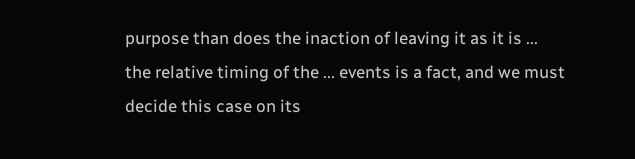purpose than does the inaction of leaving it as it is ... the relative timing of the ... events is a fact, and we must decide this case on its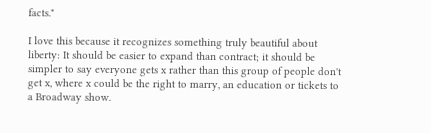facts."

I love this because it recognizes something truly beautiful about liberty: It should be easier to expand than contract; it should be simpler to say everyone gets x rather than this group of people don't get x, where x could be the right to marry, an education or tickets to a Broadway show.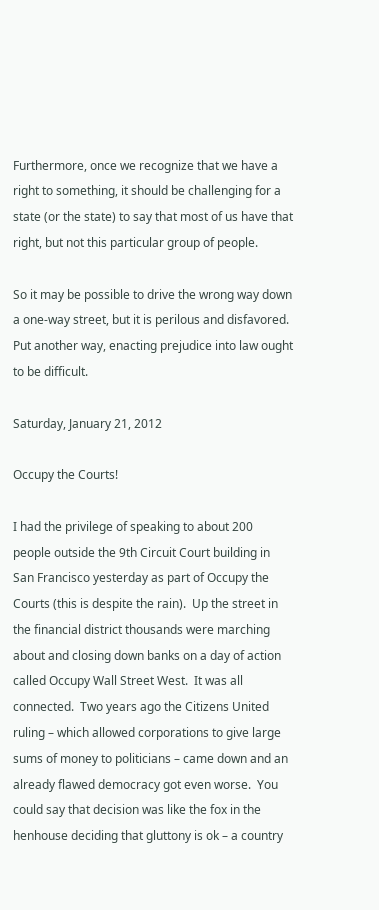Furthermore, once we recognize that we have a right to something, it should be challenging for a state (or the state) to say that most of us have that right, but not this particular group of people.

So it may be possible to drive the wrong way down a one-way street, but it is perilous and disfavored.  Put another way, enacting prejudice into law ought to be difficult.

Saturday, January 21, 2012

Occupy the Courts!

I had the privilege of speaking to about 200 people outside the 9th Circuit Court building in San Francisco yesterday as part of Occupy the Courts (this is despite the rain).  Up the street in the financial district thousands were marching about and closing down banks on a day of action called Occupy Wall Street West.  It was all connected.  Two years ago the Citizens United ruling – which allowed corporations to give large sums of money to politicians – came down and an already flawed democracy got even worse.  You could say that decision was like the fox in the henhouse deciding that gluttony is ok – a country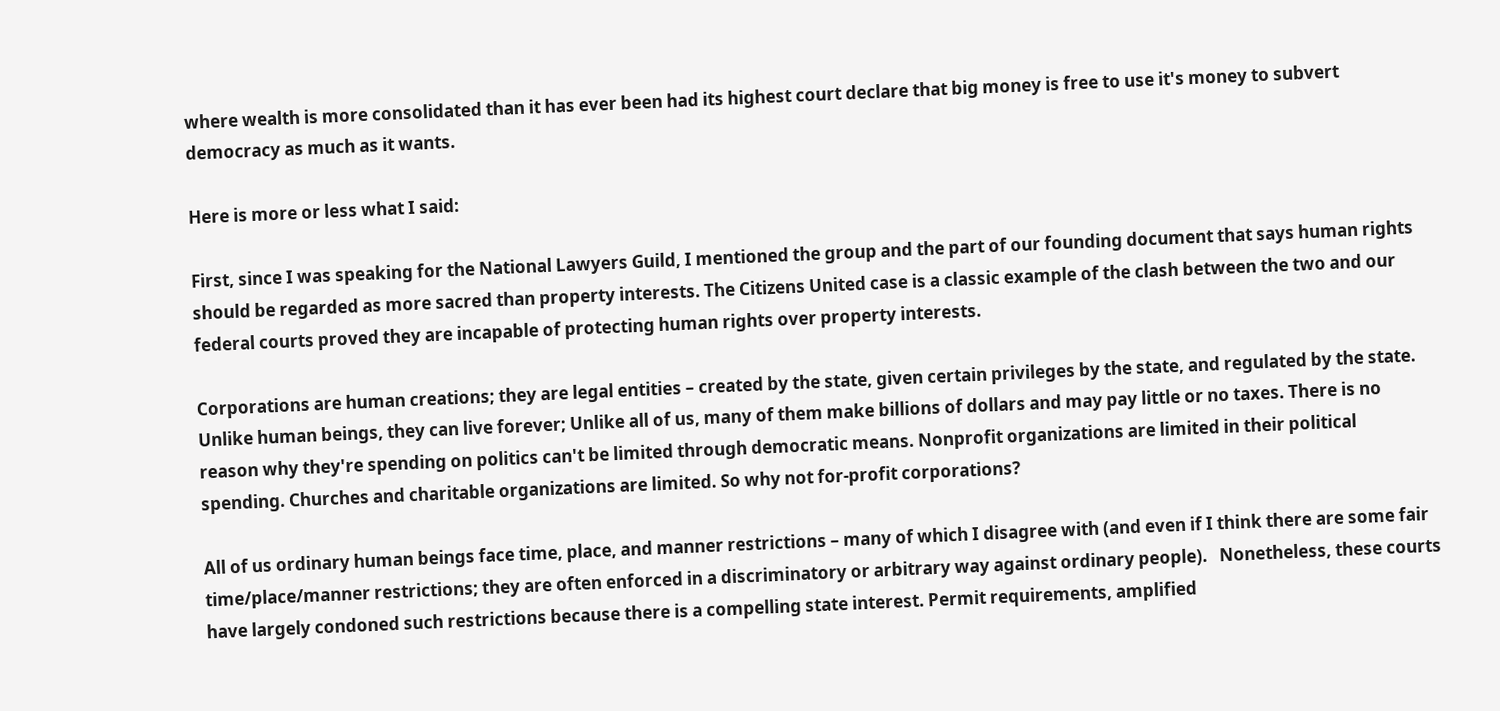where wealth is more consolidated than it has ever been had its highest court declare that big money is free to use it's money to subvert democracy as much as it wants.

Here is more or less what I said:

First, since I was speaking for the National Lawyers Guild, I mentioned the group and the part of our founding document that says human rights should be regarded as more sacred than property interests. The Citizens United case is a classic example of the clash between the two and our federal courts proved they are incapable of protecting human rights over property interests.

Corporations are human creations; they are legal entities – created by the state, given certain privileges by the state, and regulated by the state. Unlike human beings, they can live forever; Unlike all of us, many of them make billions of dollars and may pay little or no taxes. There is no reason why they're spending on politics can't be limited through democratic means. Nonprofit organizations are limited in their political spending. Churches and charitable organizations are limited. So why not for-profit corporations?

All of us ordinary human beings face time, place, and manner restrictions – many of which I disagree with (and even if I think there are some fair time/place/manner restrictions; they are often enforced in a discriminatory or arbitrary way against ordinary people).   Nonetheless, these courts have largely condoned such restrictions because there is a compelling state interest. Permit requirements, amplified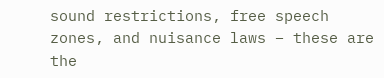sound restrictions, free speech zones, and nuisance laws – these are the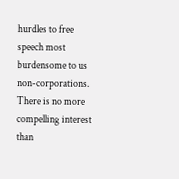hurdles to free speech most burdensome to us non-corporations. There is no more compelling interest than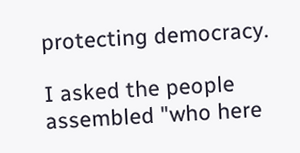protecting democracy.

I asked the people assembled "who here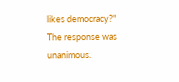likes democracy?"  The response was unanimous.